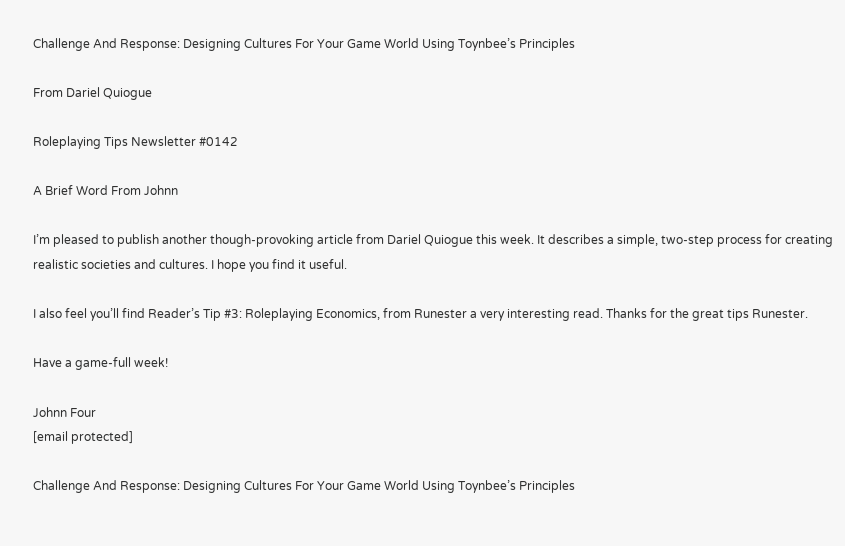Challenge And Response: Designing Cultures For Your Game World Using Toynbee’s Principles

From Dariel Quiogue

Roleplaying Tips Newsletter #0142

A Brief Word From Johnn

I’m pleased to publish another though-provoking article from Dariel Quiogue this week. It describes a simple, two-step process for creating realistic societies and cultures. I hope you find it useful.

I also feel you’ll find Reader’s Tip #3: Roleplaying Economics, from Runester a very interesting read. Thanks for the great tips Runester.

Have a game-full week!

Johnn Four
[email protected]

Challenge And Response: Designing Cultures For Your Game World Using Toynbee’s Principles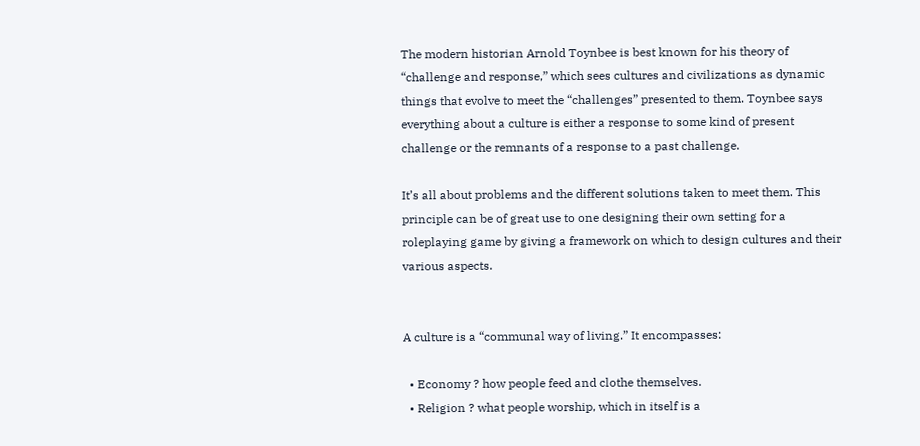The modern historian Arnold Toynbee is best known for his theory of “challenge and response,” which sees cultures and civilizations as dynamic things that evolve to meet the “challenges” presented to them. Toynbee says everything about a culture is either a response to some kind of present challenge or the remnants of a response to a past challenge.

It’s all about problems and the different solutions taken to meet them. This principle can be of great use to one designing their own setting for a roleplaying game by giving a framework on which to design cultures and their various aspects.


A culture is a “communal way of living.” It encompasses:

  • Economy ? how people feed and clothe themselves.
  • Religion ? what people worship, which in itself is a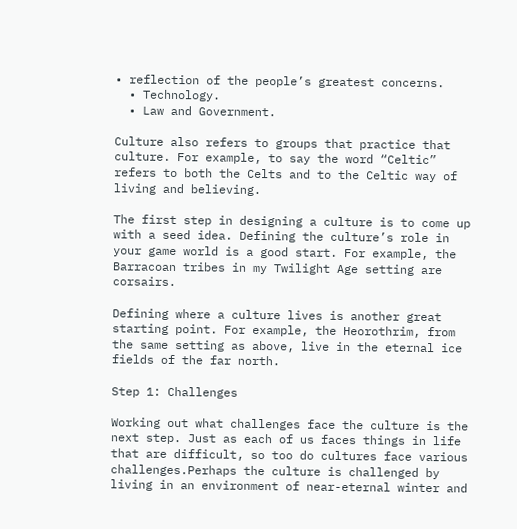• reflection of the people’s greatest concerns.
  • Technology.
  • Law and Government.

Culture also refers to groups that practice that culture. For example, to say the word “Celtic” refers to both the Celts and to the Celtic way of living and believing.

The first step in designing a culture is to come up with a seed idea. Defining the culture’s role in your game world is a good start. For example, the Barracoan tribes in my Twilight Age setting are corsairs.

Defining where a culture lives is another great starting point. For example, the Heorothrim, from the same setting as above, live in the eternal ice fields of the far north.

Step 1: Challenges

Working out what challenges face the culture is the next step. Just as each of us faces things in life that are difficult, so too do cultures face various challenges.Perhaps the culture is challenged by living in an environment of near-eternal winter and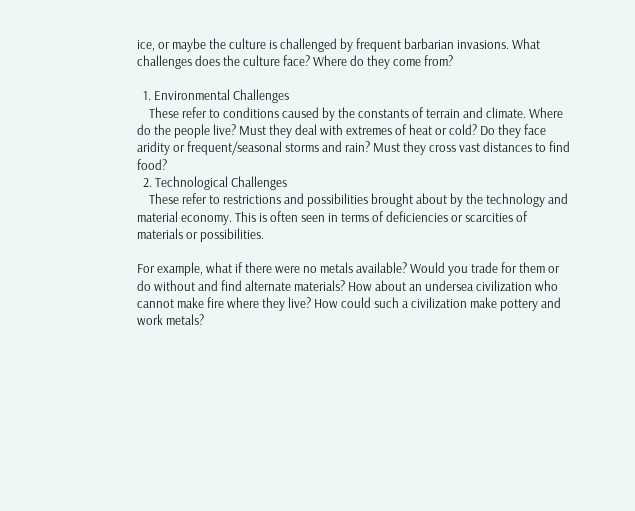ice, or maybe the culture is challenged by frequent barbarian invasions. What challenges does the culture face? Where do they come from?

  1. Environmental Challenges
    These refer to conditions caused by the constants of terrain and climate. Where do the people live? Must they deal with extremes of heat or cold? Do they face aridity or frequent/seasonal storms and rain? Must they cross vast distances to find food?
  2. Technological Challenges
    These refer to restrictions and possibilities brought about by the technology and material economy. This is often seen in terms of deficiencies or scarcities of materials or possibilities.

For example, what if there were no metals available? Would you trade for them or do without and find alternate materials? How about an undersea civilization who cannot make fire where they live? How could such a civilization make pottery and work metals?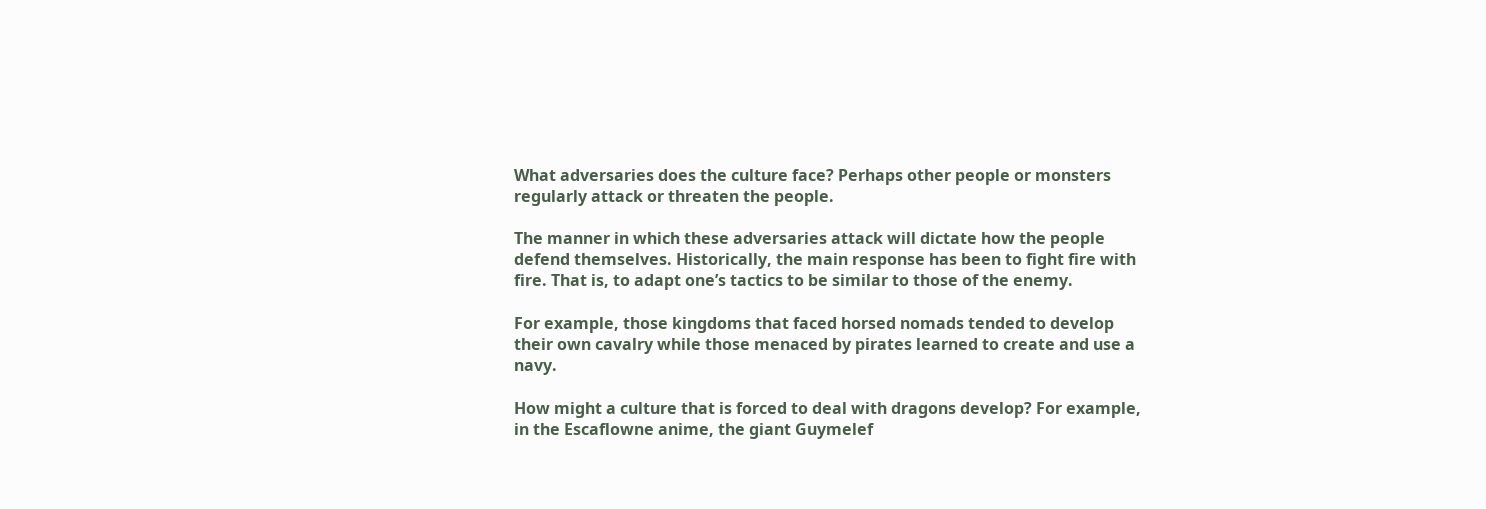What adversaries does the culture face? Perhaps other people or monsters regularly attack or threaten the people.

The manner in which these adversaries attack will dictate how the people defend themselves. Historically, the main response has been to fight fire with fire. That is, to adapt one’s tactics to be similar to those of the enemy.

For example, those kingdoms that faced horsed nomads tended to develop their own cavalry while those menaced by pirates learned to create and use a navy.

How might a culture that is forced to deal with dragons develop? For example, in the Escaflowne anime, the giant Guymelef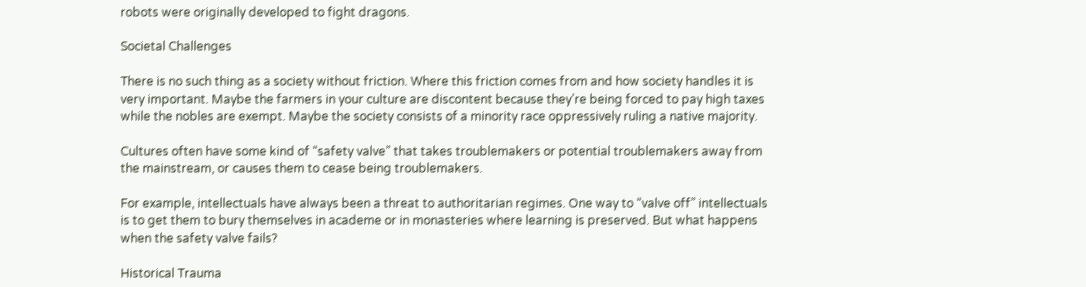robots were originally developed to fight dragons.

Societal Challenges

There is no such thing as a society without friction. Where this friction comes from and how society handles it is very important. Maybe the farmers in your culture are discontent because they’re being forced to pay high taxes while the nobles are exempt. Maybe the society consists of a minority race oppressively ruling a native majority.

Cultures often have some kind of “safety valve” that takes troublemakers or potential troublemakers away from the mainstream, or causes them to cease being troublemakers.

For example, intellectuals have always been a threat to authoritarian regimes. One way to “valve off” intellectuals is to get them to bury themselves in academe or in monasteries where learning is preserved. But what happens when the safety valve fails?

Historical Trauma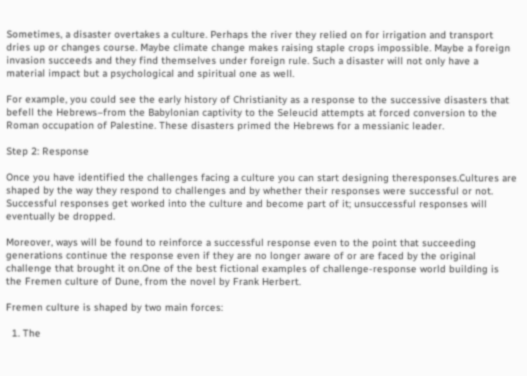Sometimes, a disaster overtakes a culture. Perhaps the river they relied on for irrigation and transport dries up or changes course. Maybe climate change makes raising staple crops impossible. Maybe a foreign invasion succeeds and they find themselves under foreign rule. Such a disaster will not only have a material impact but a psychological and spiritual one as well.

For example, you could see the early history of Christianity as a response to the successive disasters that befell the Hebrews–from the Babylonian captivity to the Seleucid attempts at forced conversion to the Roman occupation of Palestine. These disasters primed the Hebrews for a messianic leader.

Step 2: Response

Once you have identified the challenges facing a culture you can start designing theresponses.Cultures are shaped by the way they respond to challenges and by whether their responses were successful or not. Successful responses get worked into the culture and become part of it; unsuccessful responses will eventually be dropped.

Moreover, ways will be found to reinforce a successful response even to the point that succeeding generations continue the response even if they are no longer aware of or are faced by the original challenge that brought it on.One of the best fictional examples of challenge-response world building is the Fremen culture of Dune, from the novel by Frank Herbert.

Fremen culture is shaped by two main forces:

  1. The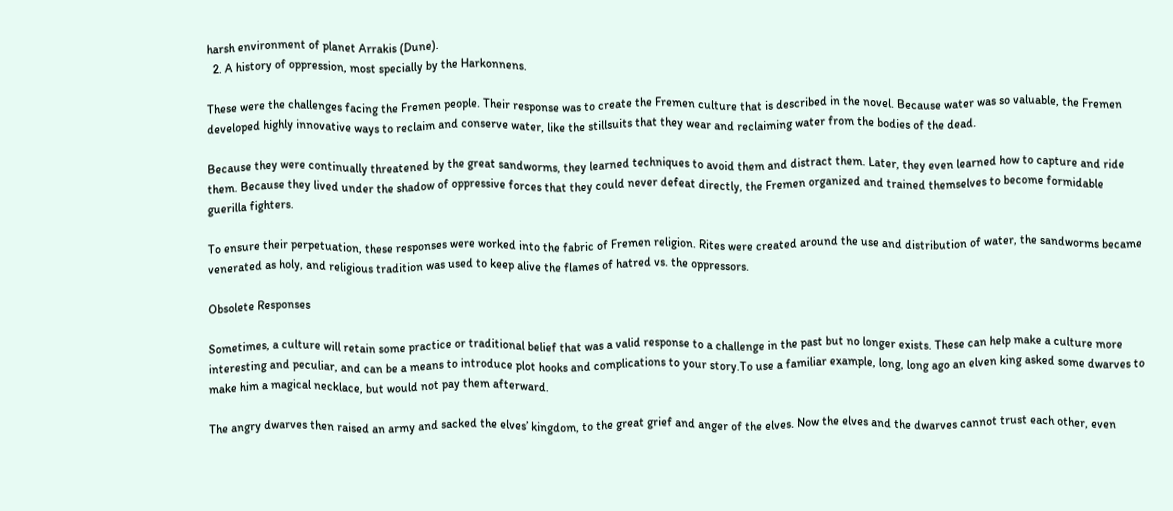harsh environment of planet Arrakis (Dune).
  2. A history of oppression, most specially by the Harkonnens.

These were the challenges facing the Fremen people. Their response was to create the Fremen culture that is described in the novel. Because water was so valuable, the Fremen developed highly innovative ways to reclaim and conserve water, like the stillsuits that they wear and reclaiming water from the bodies of the dead.

Because they were continually threatened by the great sandworms, they learned techniques to avoid them and distract them. Later, they even learned how to capture and ride them. Because they lived under the shadow of oppressive forces that they could never defeat directly, the Fremen organized and trained themselves to become formidable guerilla fighters.

To ensure their perpetuation, these responses were worked into the fabric of Fremen religion. Rites were created around the use and distribution of water, the sandworms became venerated as holy, and religious tradition was used to keep alive the flames of hatred vs. the oppressors.

Obsolete Responses

Sometimes, a culture will retain some practice or traditional belief that was a valid response to a challenge in the past but no longer exists. These can help make a culture more interesting and peculiar, and can be a means to introduce plot hooks and complications to your story.To use a familiar example, long, long ago an elven king asked some dwarves to make him a magical necklace, but would not pay them afterward.

The angry dwarves then raised an army and sacked the elves’ kingdom, to the great grief and anger of the elves. Now the elves and the dwarves cannot trust each other, even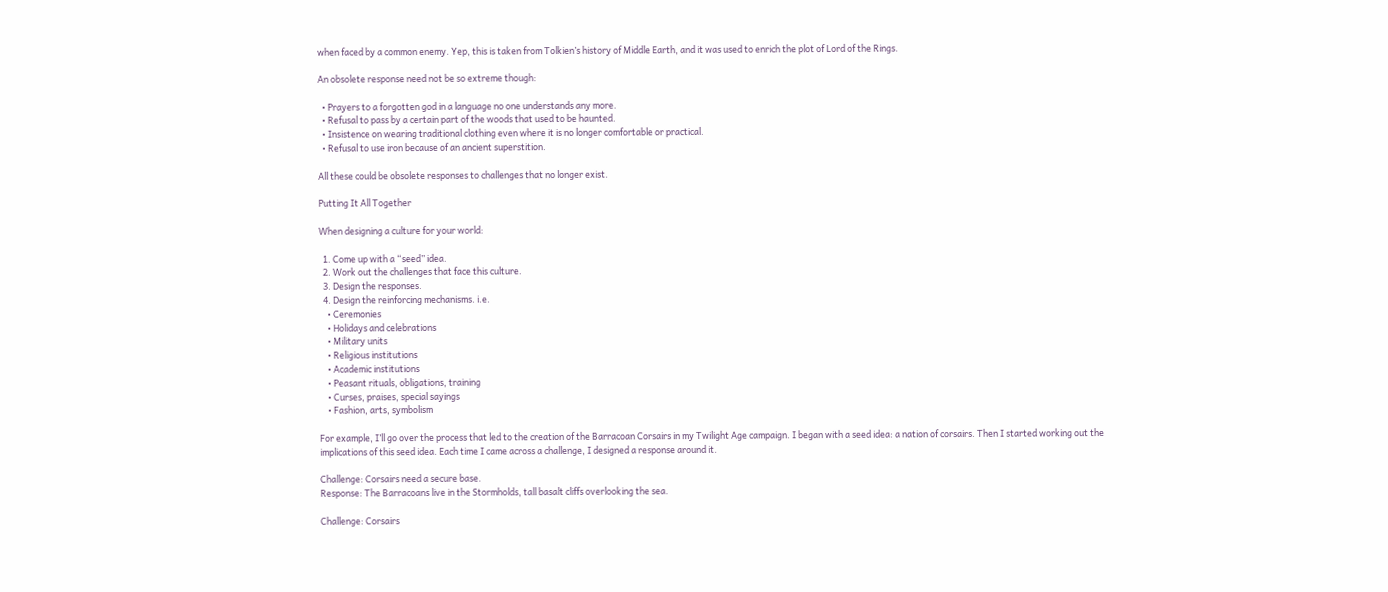when faced by a common enemy. Yep, this is taken from Tolkien’s history of Middle Earth, and it was used to enrich the plot of Lord of the Rings.

An obsolete response need not be so extreme though:

  • Prayers to a forgotten god in a language no one understands any more.
  • Refusal to pass by a certain part of the woods that used to be haunted.
  • Insistence on wearing traditional clothing even where it is no longer comfortable or practical.
  • Refusal to use iron because of an ancient superstition.

All these could be obsolete responses to challenges that no longer exist.

Putting It All Together

When designing a culture for your world:

  1. Come up with a “seed” idea.
  2. Work out the challenges that face this culture.
  3. Design the responses.
  4. Design the reinforcing mechanisms. i.e.
    • Ceremonies
    • Holidays and celebrations
    • Military units
    • Religious institutions
    • Academic institutions
    • Peasant rituals, obligations, training
    • Curses, praises, special sayings
    • Fashion, arts, symbolism

For example, I’ll go over the process that led to the creation of the Barracoan Corsairs in my Twilight Age campaign. I began with a seed idea: a nation of corsairs. Then I started working out the implications of this seed idea. Each time I came across a challenge, I designed a response around it.

Challenge: Corsairs need a secure base.
Response: The Barracoans live in the Stormholds, tall basalt cliffs overlooking the sea.

Challenge: Corsairs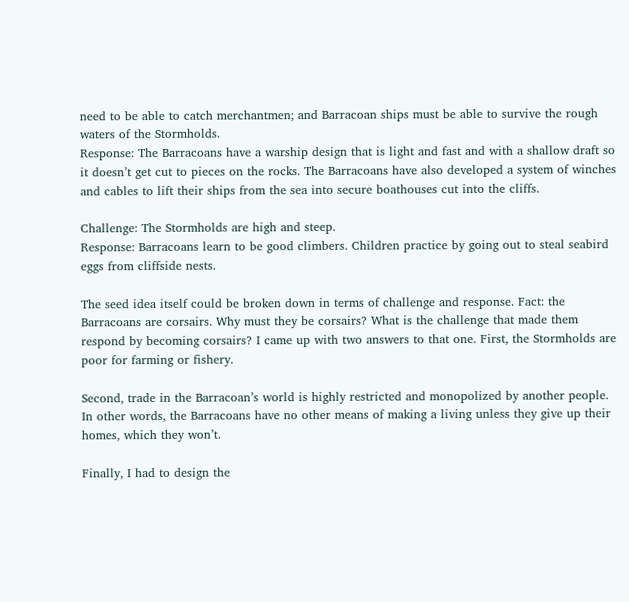need to be able to catch merchantmen; and Barracoan ships must be able to survive the rough waters of the Stormholds.
Response: The Barracoans have a warship design that is light and fast and with a shallow draft so it doesn’t get cut to pieces on the rocks. The Barracoans have also developed a system of winches and cables to lift their ships from the sea into secure boathouses cut into the cliffs.

Challenge: The Stormholds are high and steep.
Response: Barracoans learn to be good climbers. Children practice by going out to steal seabird eggs from cliffside nests.

The seed idea itself could be broken down in terms of challenge and response. Fact: the Barracoans are corsairs. Why must they be corsairs? What is the challenge that made them respond by becoming corsairs? I came up with two answers to that one. First, the Stormholds are poor for farming or fishery.

Second, trade in the Barracoan’s world is highly restricted and monopolized by another people. In other words, the Barracoans have no other means of making a living unless they give up their homes, which they won’t.

Finally, I had to design the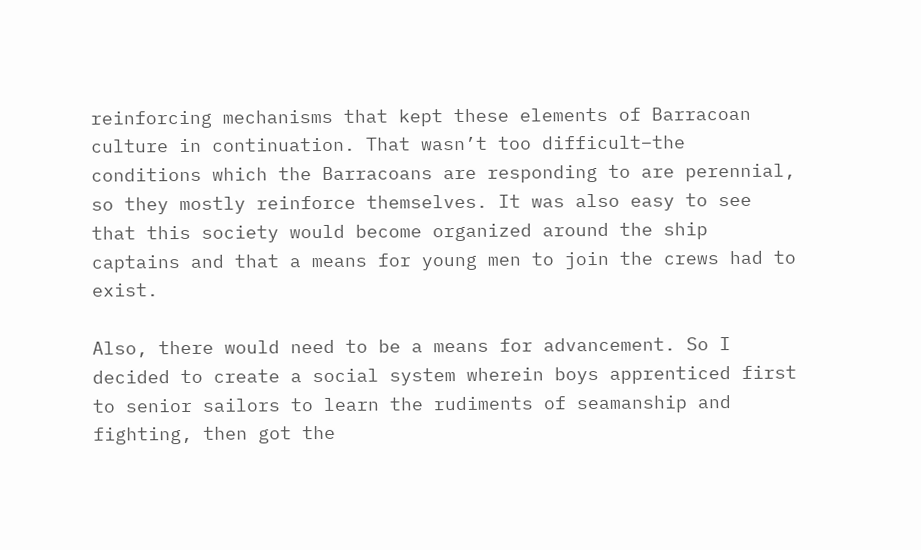reinforcing mechanisms that kept these elements of Barracoan culture in continuation. That wasn’t too difficult–the conditions which the Barracoans are responding to are perennial, so they mostly reinforce themselves. It was also easy to see that this society would become organized around the ship captains and that a means for young men to join the crews had to exist.

Also, there would need to be a means for advancement. So I decided to create a social system wherein boys apprenticed first to senior sailors to learn the rudiments of seamanship and fighting, then got the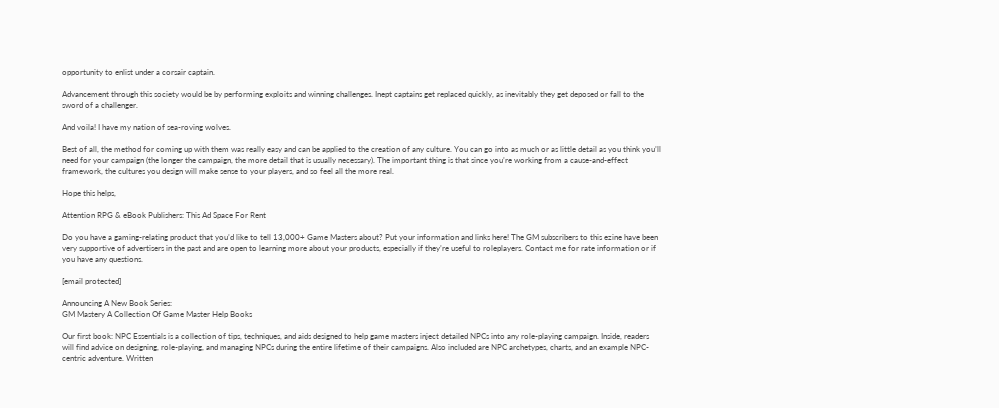opportunity to enlist under a corsair captain.

Advancement through this society would be by performing exploits and winning challenges. Inept captains get replaced quickly, as inevitably they get deposed or fall to the sword of a challenger.

And voila! I have my nation of sea-roving wolves.

Best of all, the method for coming up with them was really easy and can be applied to the creation of any culture. You can go into as much or as little detail as you think you’ll need for your campaign (the longer the campaign, the more detail that is usually necessary). The important thing is that since you’re working from a cause-and-effect framework, the cultures you design will make sense to your players, and so feel all the more real.

Hope this helps,

Attention RPG & eBook Publishers: This Ad Space For Rent

Do you have a gaming-relating product that you’d like to tell 13,000+ Game Masters about? Put your information and links here! The GM subscribers to this ezine have been very supportive of advertisers in the past and are open to learning more about your products, especially if they’re useful to roleplayers. Contact me for rate information or if you have any questions.

[email protected]

Announcing A New Book Series:
GM Mastery A Collection Of Game Master Help Books

Our first book: NPC Essentials is a collection of tips, techniques, and aids designed to help game masters inject detailed NPCs into any role-playing campaign. Inside, readers will find advice on designing, role-playing, and managing NPCs during the entire lifetime of their campaigns. Also included are NPC archetypes, charts, and an example NPC-centric adventure. Written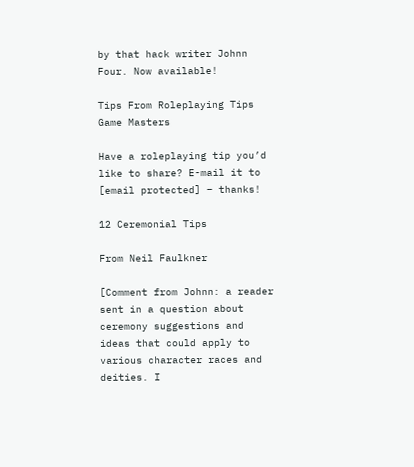by that hack writer Johnn Four. Now available!

Tips From Roleplaying Tips Game Masters

Have a roleplaying tip you’d like to share? E-mail it to [email protected] – thanks!

12 Ceremonial Tips

From Neil Faulkner

[Comment from Johnn: a reader sent in a question about ceremony suggestions and ideas that could apply to various character races and deities. I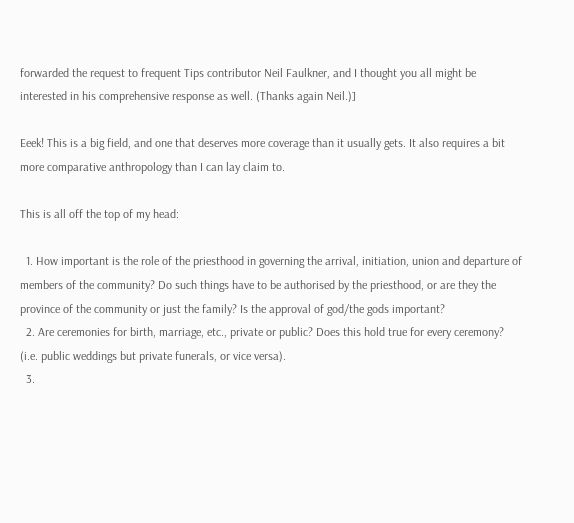forwarded the request to frequent Tips contributor Neil Faulkner, and I thought you all might be interested in his comprehensive response as well. (Thanks again Neil.)]

Eeek! This is a big field, and one that deserves more coverage than it usually gets. It also requires a bit more comparative anthropology than I can lay claim to.

This is all off the top of my head:

  1. How important is the role of the priesthood in governing the arrival, initiation, union and departure of members of the community? Do such things have to be authorised by the priesthood, or are they the province of the community or just the family? Is the approval of god/the gods important?
  2. Are ceremonies for birth, marriage, etc., private or public? Does this hold true for every ceremony? (i.e. public weddings but private funerals, or vice versa).
  3.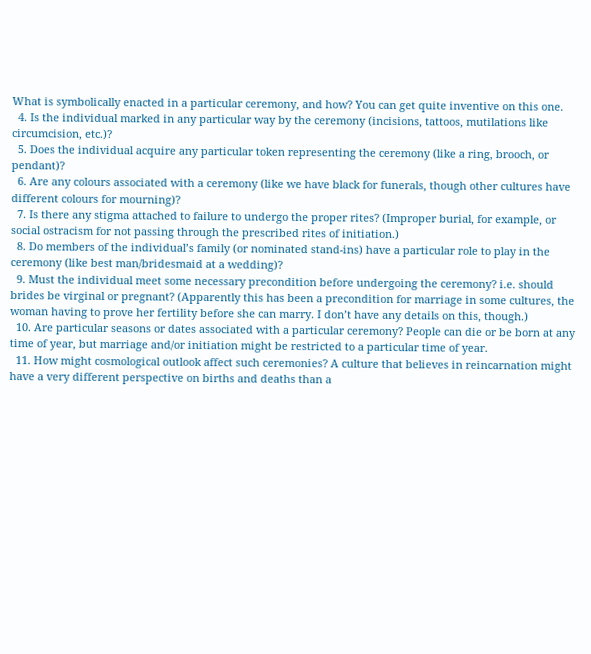What is symbolically enacted in a particular ceremony, and how? You can get quite inventive on this one.
  4. Is the individual marked in any particular way by the ceremony (incisions, tattoos, mutilations like circumcision, etc.)?
  5. Does the individual acquire any particular token representing the ceremony (like a ring, brooch, or pendant)?
  6. Are any colours associated with a ceremony (like we have black for funerals, though other cultures have different colours for mourning)?
  7. Is there any stigma attached to failure to undergo the proper rites? (Improper burial, for example, or social ostracism for not passing through the prescribed rites of initiation.)
  8. Do members of the individual’s family (or nominated stand-ins) have a particular role to play in the ceremony (like best man/bridesmaid at a wedding)?
  9. Must the individual meet some necessary precondition before undergoing the ceremony? i.e. should brides be virginal or pregnant? (Apparently this has been a precondition for marriage in some cultures, the woman having to prove her fertility before she can marry. I don’t have any details on this, though.)
  10. Are particular seasons or dates associated with a particular ceremony? People can die or be born at any time of year, but marriage and/or initiation might be restricted to a particular time of year.
  11. How might cosmological outlook affect such ceremonies? A culture that believes in reincarnation might have a very different perspective on births and deaths than a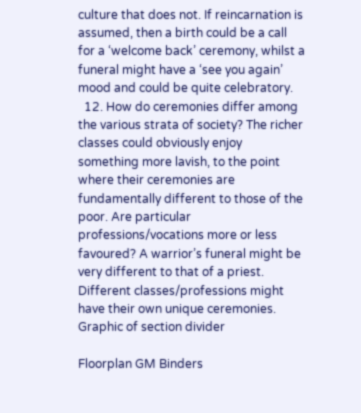culture that does not. If reincarnation is assumed, then a birth could be a call for a ‘welcome back’ ceremony, whilst a funeral might have a ‘see you again’ mood and could be quite celebratory.
  12. How do ceremonies differ among the various strata of society? The richer classes could obviously enjoy something more lavish, to the point where their ceremonies are fundamentally different to those of the poor. Are particular professions/vocations more or less favoured? A warrior’s funeral might be very different to that of a priest. Different classes/professions might have their own unique ceremonies.
Graphic of section divider

Floorplan GM Binders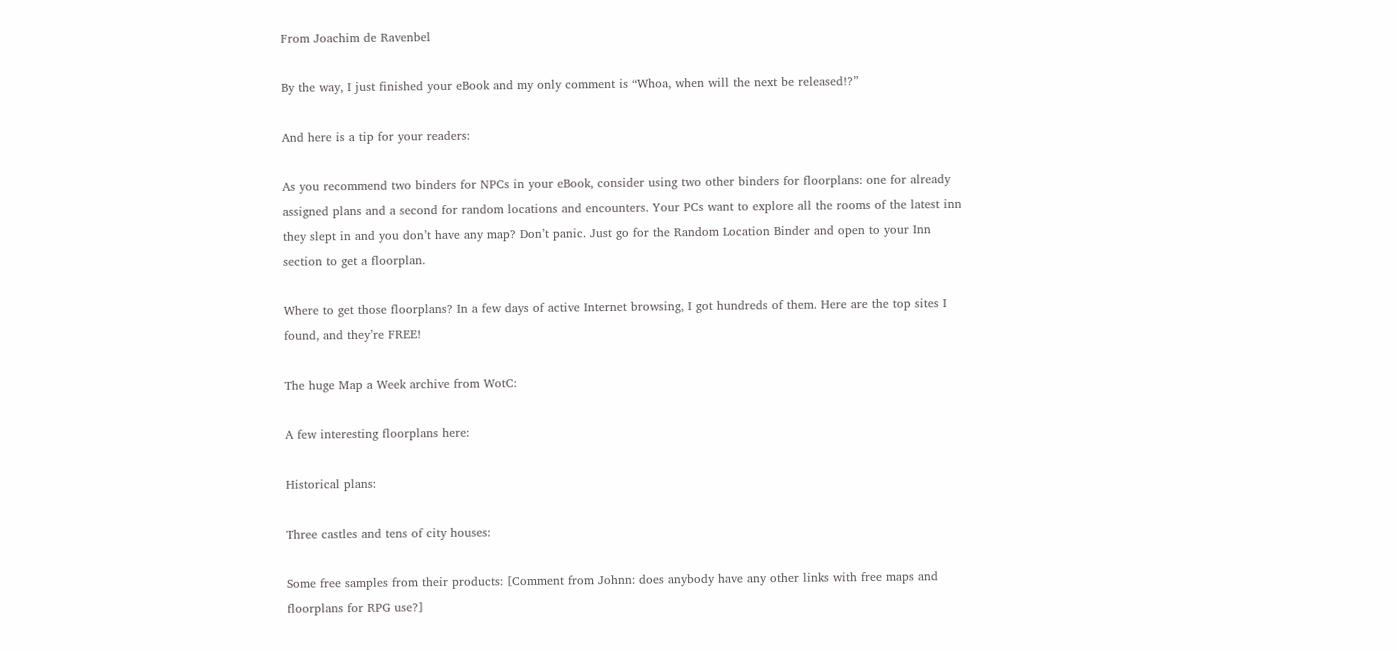From Joachim de Ravenbel

By the way, I just finished your eBook and my only comment is “Whoa, when will the next be released!?”

And here is a tip for your readers:

As you recommend two binders for NPCs in your eBook, consider using two other binders for floorplans: one for already assigned plans and a second for random locations and encounters. Your PCs want to explore all the rooms of the latest inn they slept in and you don’t have any map? Don’t panic. Just go for the Random Location Binder and open to your Inn section to get a floorplan.

Where to get those floorplans? In a few days of active Internet browsing, I got hundreds of them. Here are the top sites I found, and they’re FREE!

The huge Map a Week archive from WotC:

A few interesting floorplans here:

Historical plans:

Three castles and tens of city houses:

Some free samples from their products: [Comment from Johnn: does anybody have any other links with free maps and floorplans for RPG use?]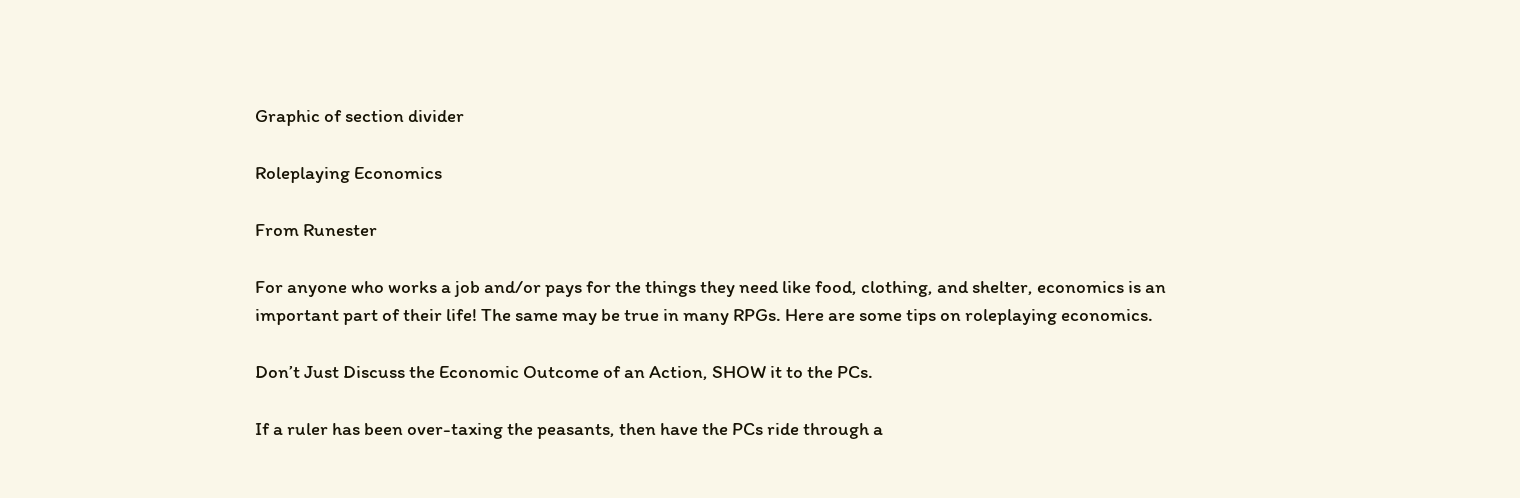Graphic of section divider

Roleplaying Economics

From Runester

For anyone who works a job and/or pays for the things they need like food, clothing, and shelter, economics is an important part of their life! The same may be true in many RPGs. Here are some tips on roleplaying economics.

Don’t Just Discuss the Economic Outcome of an Action, SHOW it to the PCs.

If a ruler has been over-taxing the peasants, then have the PCs ride through a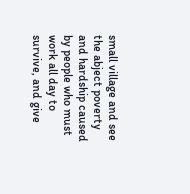small village and see the abject poverty and hardship caused by people who must work all day to survive, and give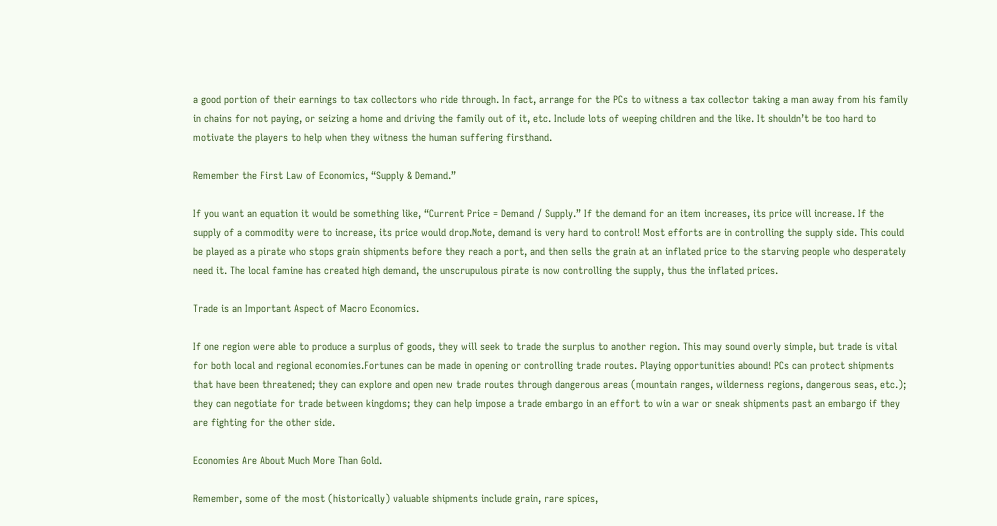a good portion of their earnings to tax collectors who ride through. In fact, arrange for the PCs to witness a tax collector taking a man away from his family in chains for not paying, or seizing a home and driving the family out of it, etc. Include lots of weeping children and the like. It shouldn’t be too hard to motivate the players to help when they witness the human suffering firsthand.

Remember the First Law of Economics, “Supply & Demand.”

If you want an equation it would be something like, “Current Price = Demand / Supply.” If the demand for an item increases, its price will increase. If the supply of a commodity were to increase, its price would drop.Note, demand is very hard to control! Most efforts are in controlling the supply side. This could be played as a pirate who stops grain shipments before they reach a port, and then sells the grain at an inflated price to the starving people who desperately need it. The local famine has created high demand, the unscrupulous pirate is now controlling the supply, thus the inflated prices.

Trade is an Important Aspect of Macro Economics.

If one region were able to produce a surplus of goods, they will seek to trade the surplus to another region. This may sound overly simple, but trade is vital for both local and regional economies.Fortunes can be made in opening or controlling trade routes. Playing opportunities abound! PCs can protect shipments that have been threatened; they can explore and open new trade routes through dangerous areas (mountain ranges, wilderness regions, dangerous seas, etc.); they can negotiate for trade between kingdoms; they can help impose a trade embargo in an effort to win a war or sneak shipments past an embargo if they are fighting for the other side.

Economies Are About Much More Than Gold.

Remember, some of the most (historically) valuable shipments include grain, rare spices,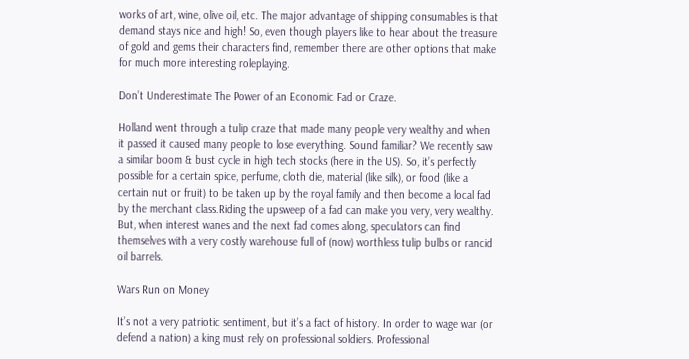works of art, wine, olive oil, etc. The major advantage of shipping consumables is that demand stays nice and high! So, even though players like to hear about the treasure of gold and gems their characters find, remember there are other options that make for much more interesting roleplaying.

Don’t Underestimate The Power of an Economic Fad or Craze.

Holland went through a tulip craze that made many people very wealthy and when it passed it caused many people to lose everything. Sound familiar? We recently saw a similar boom & bust cycle in high tech stocks (here in the US). So, it’s perfectly possible for a certain spice, perfume, cloth die, material (like silk), or food (like a certain nut or fruit) to be taken up by the royal family and then become a local fad by the merchant class.Riding the upsweep of a fad can make you very, very wealthy. But, when interest wanes and the next fad comes along, speculators can find themselves with a very costly warehouse full of (now) worthless tulip bulbs or rancid oil barrels.

Wars Run on Money

It’s not a very patriotic sentiment, but it’s a fact of history. In order to wage war (or defend a nation) a king must rely on professional soldiers. Professional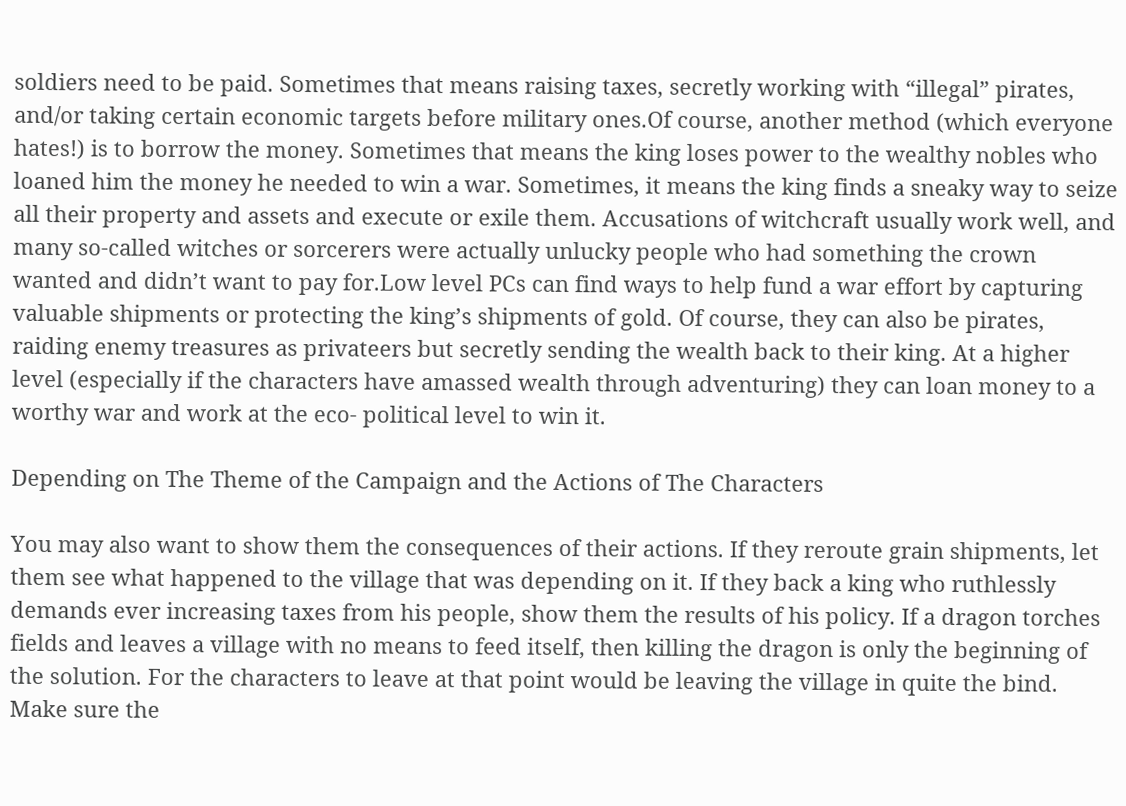soldiers need to be paid. Sometimes that means raising taxes, secretly working with “illegal” pirates, and/or taking certain economic targets before military ones.Of course, another method (which everyone hates!) is to borrow the money. Sometimes that means the king loses power to the wealthy nobles who loaned him the money he needed to win a war. Sometimes, it means the king finds a sneaky way to seize all their property and assets and execute or exile them. Accusations of witchcraft usually work well, and many so-called witches or sorcerers were actually unlucky people who had something the crown wanted and didn’t want to pay for.Low level PCs can find ways to help fund a war effort by capturing valuable shipments or protecting the king’s shipments of gold. Of course, they can also be pirates, raiding enemy treasures as privateers but secretly sending the wealth back to their king. At a higher level (especially if the characters have amassed wealth through adventuring) they can loan money to a worthy war and work at the eco- political level to win it.

Depending on The Theme of the Campaign and the Actions of The Characters

You may also want to show them the consequences of their actions. If they reroute grain shipments, let them see what happened to the village that was depending on it. If they back a king who ruthlessly demands ever increasing taxes from his people, show them the results of his policy. If a dragon torches fields and leaves a village with no means to feed itself, then killing the dragon is only the beginning of the solution. For the characters to leave at that point would be leaving the village in quite the bind. Make sure the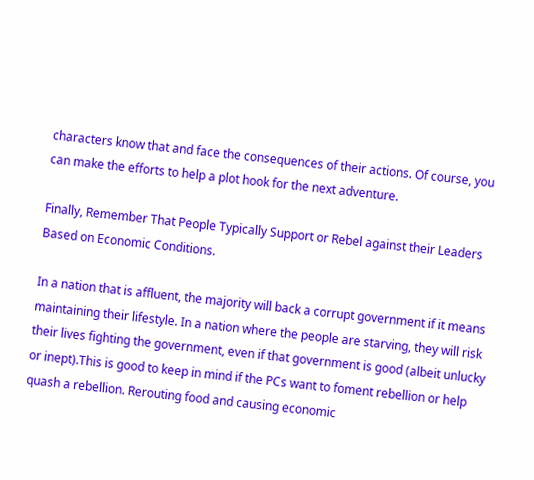characters know that and face the consequences of their actions. Of course, you can make the efforts to help a plot hook for the next adventure.

Finally, Remember That People Typically Support or Rebel against their Leaders Based on Economic Conditions.

In a nation that is affluent, the majority will back a corrupt government if it means maintaining their lifestyle. In a nation where the people are starving, they will risk their lives fighting the government, even if that government is good (albeit unlucky or inept).This is good to keep in mind if the PCs want to foment rebellion or help quash a rebellion. Rerouting food and causing economic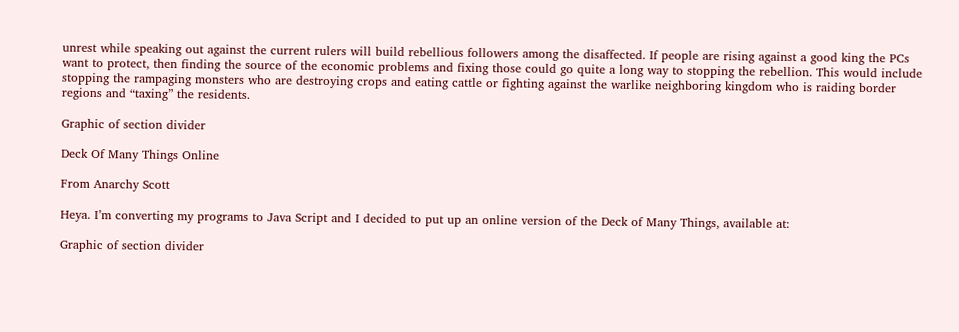unrest while speaking out against the current rulers will build rebellious followers among the disaffected. If people are rising against a good king the PCs want to protect, then finding the source of the economic problems and fixing those could go quite a long way to stopping the rebellion. This would include stopping the rampaging monsters who are destroying crops and eating cattle or fighting against the warlike neighboring kingdom who is raiding border regions and “taxing” the residents.

Graphic of section divider

Deck Of Many Things Online

From Anarchy Scott

Heya. I’m converting my programs to Java Script and I decided to put up an online version of the Deck of Many Things, available at:

Graphic of section divider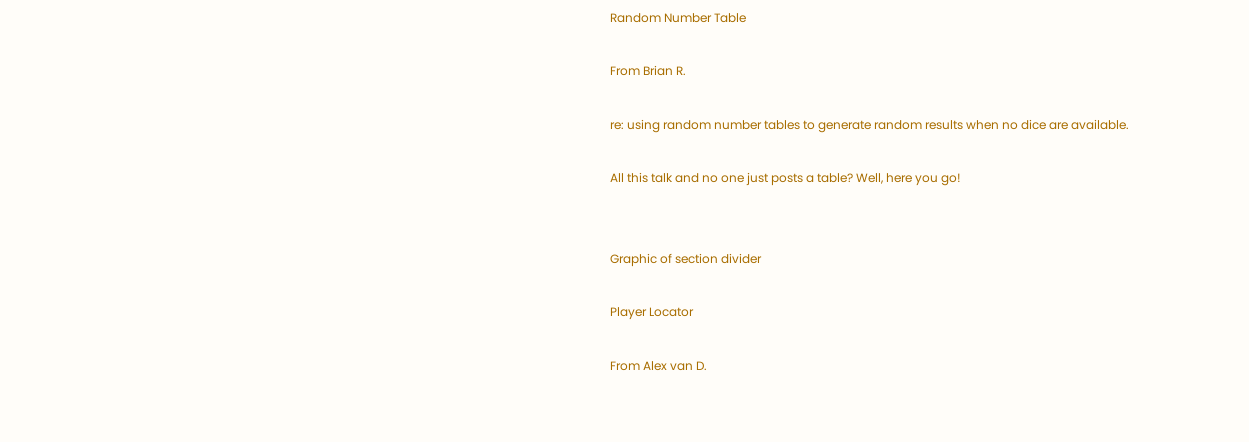Random Number Table

From Brian R.

re: using random number tables to generate random results when no dice are available.

All this talk and no one just posts a table? Well, here you go!


Graphic of section divider

Player Locator

From Alex van D.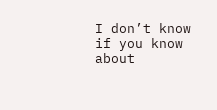I don’t know if you know about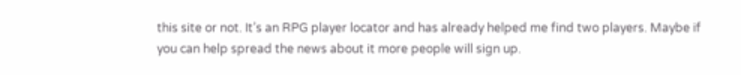this site or not. It’s an RPG player locator and has already helped me find two players. Maybe if you can help spread the news about it more people will sign up.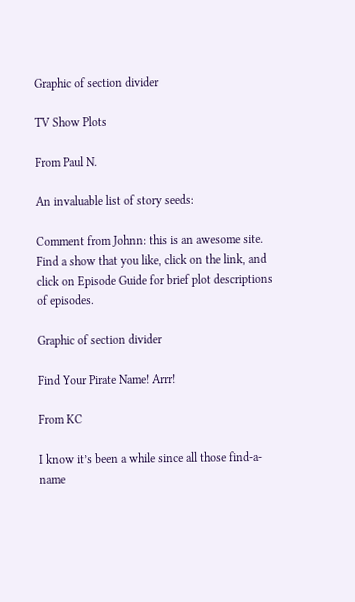Graphic of section divider

TV Show Plots

From Paul N.

An invaluable list of story seeds:

Comment from Johnn: this is an awesome site. Find a show that you like, click on the link, and click on Episode Guide for brief plot descriptions of episodes.

Graphic of section divider

Find Your Pirate Name! Arrr!

From KC

I know it’s been a while since all those find-a-name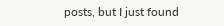posts, but I just found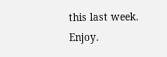this last week. Enjoy.